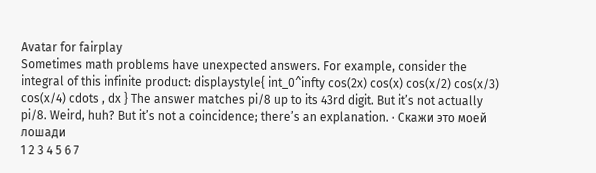Avatar for fairplay
Sometimes math problems have unexpected answers. For example, consider the integral of this infinite product: displaystyle{ int_0^infty cos(2x) cos(x) cos(x/2) cos(x/3) cos(x/4) cdots , dx } The answer matches pi/8 up to its 43rd digit. But it’s not actually pi/8. Weird, huh? But it’s not a coincidence; there’s an explanation. · Скажи это моей лошади
1 2 3 4 5 6 7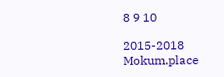8 9 10

2015-2018 Mokum.place